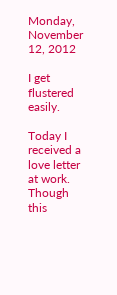Monday, November 12, 2012

I get flustered easily.

Today I received a love letter at work. Though this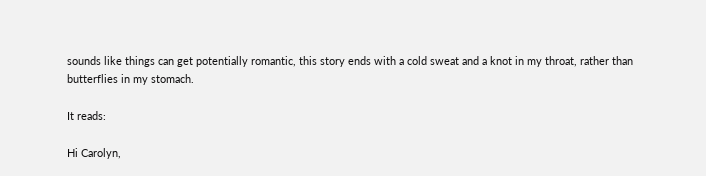sounds like things can get potentially romantic, this story ends with a cold sweat and a knot in my throat, rather than butterflies in my stomach.

It reads:

Hi Carolyn,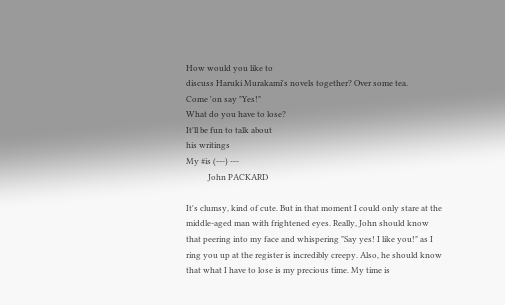How would you like to
discuss Haruki Murakami's novels together? Over some tea.
Come 'on say "Yes!"
What do you have to lose?
It'll be fun to talk about
his writings
My #is (---) ---
           John PACKARD

It's clumsy, kind of cute. But in that moment I could only stare at the middle-aged man with frightened eyes. Really, John should know that peering into my face and whispering "Say yes! I like you!" as I ring you up at the register is incredibly creepy. Also, he should know that what I have to lose is my precious time. My time is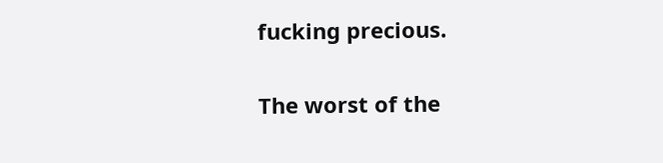fucking precious.

The worst of the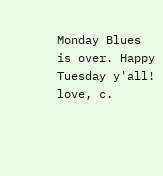Monday Blues is over. Happy Tuesday y'all!
love, c.